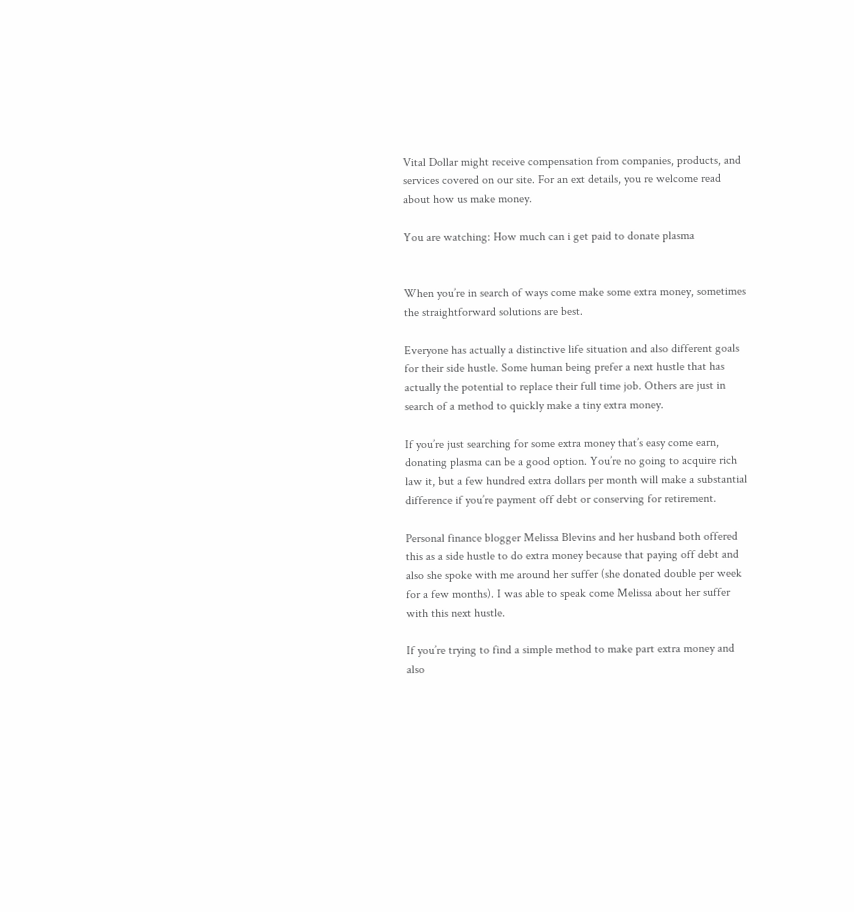Vital Dollar might receive compensation from companies, products, and services covered on our site. For an ext details, you re welcome read about how us make money.

You are watching: How much can i get paid to donate plasma


When you’re in search of ways come make some extra money, sometimes the straightforward solutions are best.

Everyone has actually a distinctive life situation and also different goals for their side hustle. Some human being prefer a next hustle that has actually the potential to replace their full time job. Others are just in search of a method to quickly make a tiny extra money.

If you’re just searching for some extra money that’s easy come earn, donating plasma can be a good option. You’re no going to acquire rich law it, but a few hundred extra dollars per month will make a substantial difference if you’re payment off debt or conserving for retirement.

Personal finance blogger Melissa Blevins and her husband both offered this as a side hustle to do extra money because that paying off debt and also she spoke with me around her suffer (she donated double per week for a few months). I was able to speak come Melissa about her suffer with this next hustle.

If you’re trying to find a simple method to make part extra money and also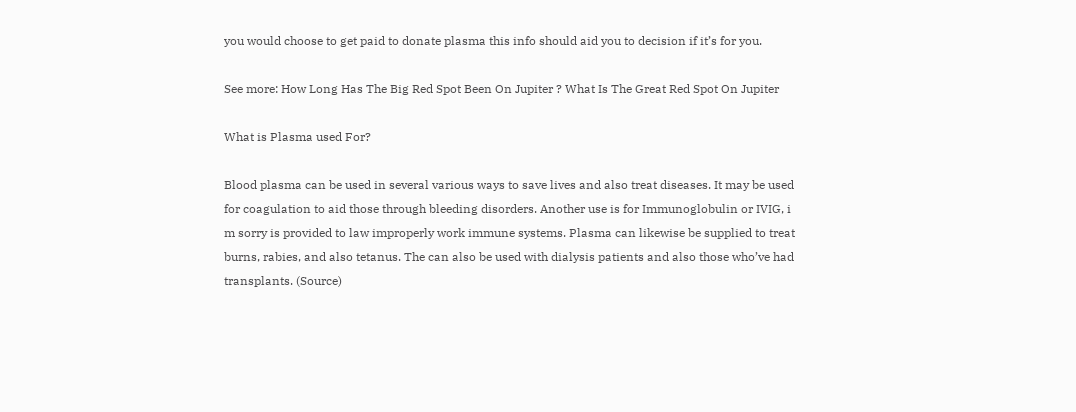you would choose to get paid to donate plasma this info should aid you to decision if it’s for you.

See more: How Long Has The Big Red Spot Been On Jupiter ? What Is The Great Red Spot On Jupiter

What is Plasma used For?

Blood plasma can be used in several various ways to save lives and also treat diseases. It may be used for coagulation to aid those through bleeding disorders. Another use is for Immunoglobulin or IVIG, i m sorry is provided to law improperly work immune systems. Plasma can likewise be supplied to treat burns, rabies, and also tetanus. The can also be used with dialysis patients and also those who’ve had transplants. (Source)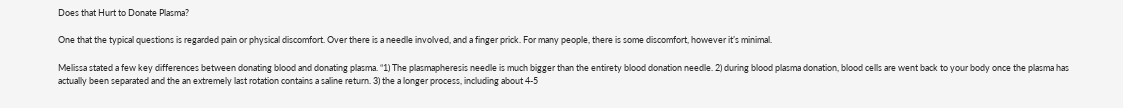Does that Hurt to Donate Plasma?

One that the typical questions is regarded pain or physical discomfort. Over there is a needle involved, and a finger prick. For many people, there is some discomfort, however it’s minimal.

Melissa stated a few key differences between donating blood and donating plasma. “1) The plasmapheresis needle is much bigger than the entirety blood donation needle. 2) during blood plasma donation, blood cells are went back to your body once the plasma has actually been separated and the an extremely last rotation contains a saline return. 3) the a longer process, including about 4-5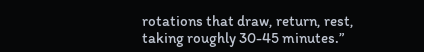rotations that draw, return, rest, taking roughly 30-45 minutes.”